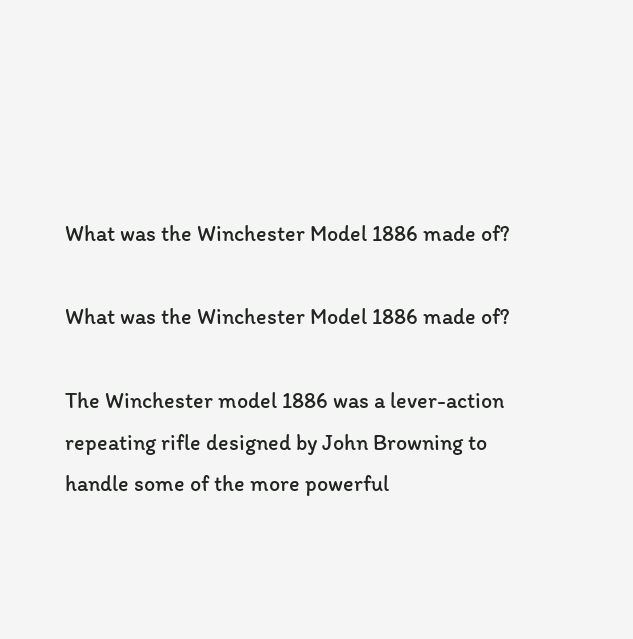What was the Winchester Model 1886 made of?

What was the Winchester Model 1886 made of?

The Winchester model 1886 was a lever-action repeating rifle designed by John Browning to handle some of the more powerful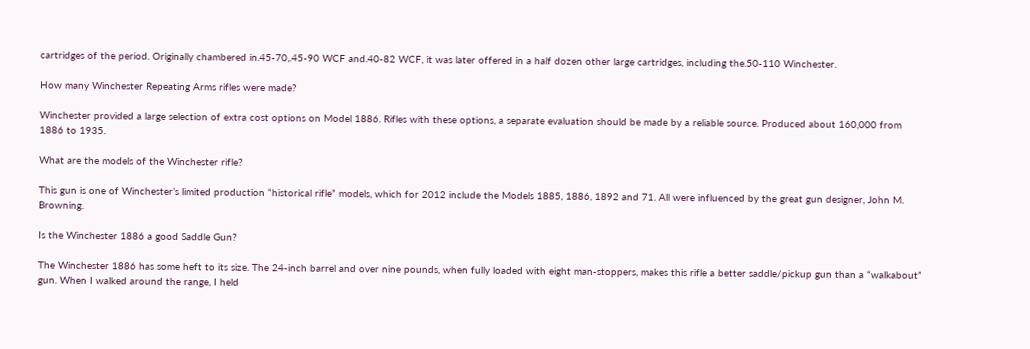cartridges of the period. Originally chambered in.45-70,.45-90 WCF and.40-82 WCF, it was later offered in a half dozen other large cartridges, including the.50-110 Winchester.

How many Winchester Repeating Arms rifles were made?

Winchester provided a large selection of extra cost options on Model 1886. Rifles with these options, a separate evaluation should be made by a reliable source. Produced about 160,000 from 1886 to 1935.

What are the models of the Winchester rifle?

This gun is one of Winchester’s limited production “historical rifle” models, which for 2012 include the Models 1885, 1886, 1892 and 71. All were influenced by the great gun designer, John M. Browning.

Is the Winchester 1886 a good Saddle Gun?

The Winchester 1886 has some heft to its size. The 24-inch barrel and over nine pounds, when fully loaded with eight man-stoppers, makes this rifle a better saddle/pickup gun than a “walkabout” gun. When I walked around the range, I held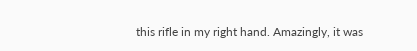this rifle in my right hand. Amazingly, it was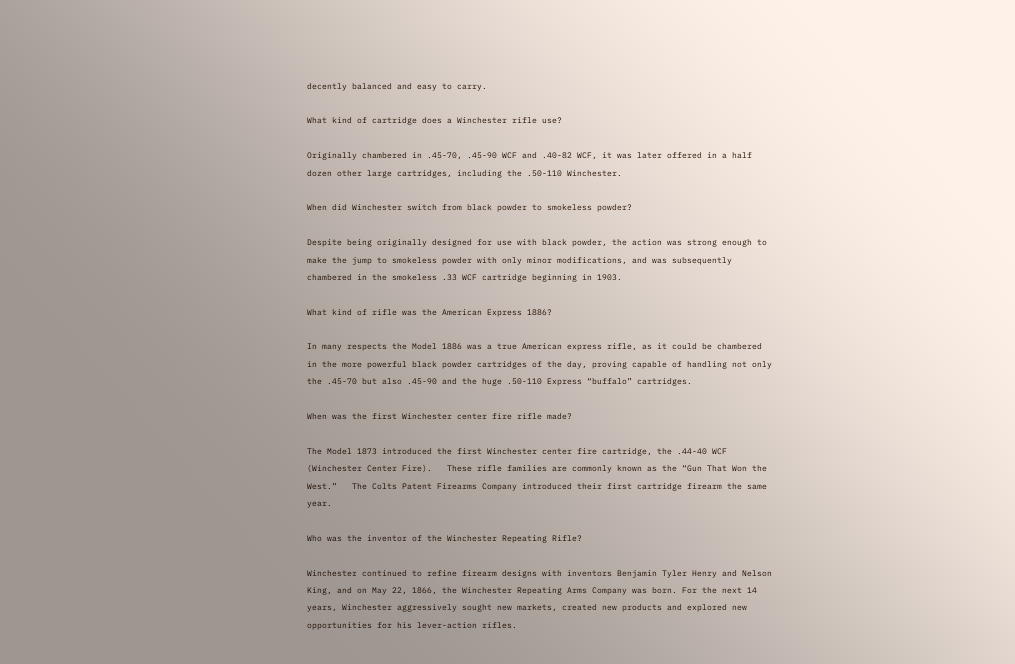decently balanced and easy to carry.

What kind of cartridge does a Winchester rifle use?

Originally chambered in .45-70, .45-90 WCF and .40-82 WCF, it was later offered in a half dozen other large cartridges, including the .50-110 Winchester.

When did Winchester switch from black powder to smokeless powder?

Despite being originally designed for use with black powder, the action was strong enough to make the jump to smokeless powder with only minor modifications, and was subsequently chambered in the smokeless .33 WCF cartridge beginning in 1903.

What kind of rifle was the American Express 1886?

In many respects the Model 1886 was a true American express rifle, as it could be chambered in the more powerful black powder cartridges of the day, proving capable of handling not only the .45-70 but also .45-90 and the huge .50-110 Express “buffalo” cartridges.

When was the first Winchester center fire rifle made?

The Model 1873 introduced the first Winchester center fire cartridge, the .44-40 WCF (Winchester Center Fire).   These rifle families are commonly known as the “Gun That Won the West.”   The Colts Patent Firearms Company introduced their first cartridge firearm the same year.

Who was the inventor of the Winchester Repeating Rifle?

Winchester continued to refine firearm designs with inventors Benjamin Tyler Henry and Nelson King, and on May 22, 1866, the Winchester Repeating Arms Company was born. For the next 14 years, Winchester aggressively sought new markets, created new products and explored new opportunities for his lever-action rifles.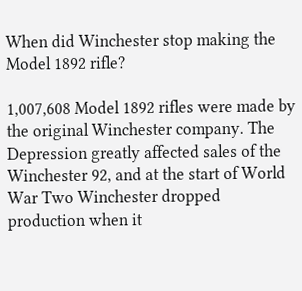When did Winchester stop making the Model 1892 rifle?

1,007,608 Model 1892 rifles were made by the original Winchester company. The Depression greatly affected sales of the Winchester 92, and at the start of World War Two Winchester dropped production when it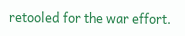retooled for the war effort.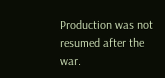Production was not resumed after the war.